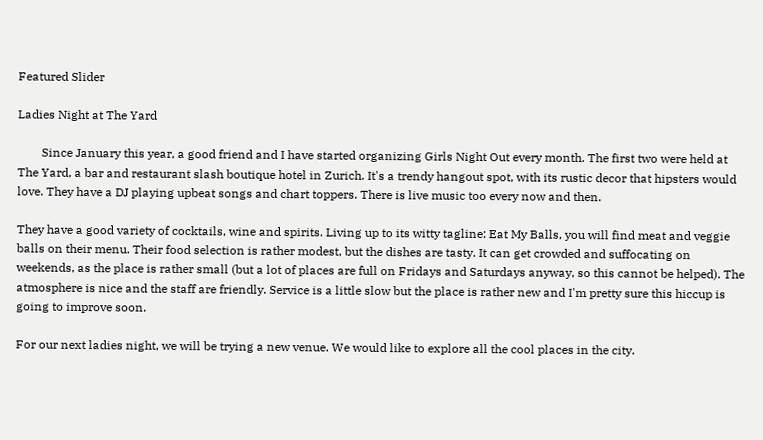Featured Slider

Ladies Night at The Yard

        Since January this year, a good friend and I have started organizing Girls Night Out every month. The first two were held at The Yard, a bar and restaurant slash boutique hotel in Zurich. It's a trendy hangout spot, with its rustic decor that hipsters would love. They have a DJ playing upbeat songs and chart toppers. There is live music too every now and then.

They have a good variety of cocktails, wine and spirits. Living up to its witty tagline: Eat My Balls, you will find meat and veggie balls on their menu. Their food selection is rather modest, but the dishes are tasty. It can get crowded and suffocating on weekends, as the place is rather small (but a lot of places are full on Fridays and Saturdays anyway, so this cannot be helped). The atmosphere is nice and the staff are friendly. Service is a little slow but the place is rather new and I'm pretty sure this hiccup is going to improve soon.

For our next ladies night, we will be trying a new venue. We would like to explore all the cool places in the city.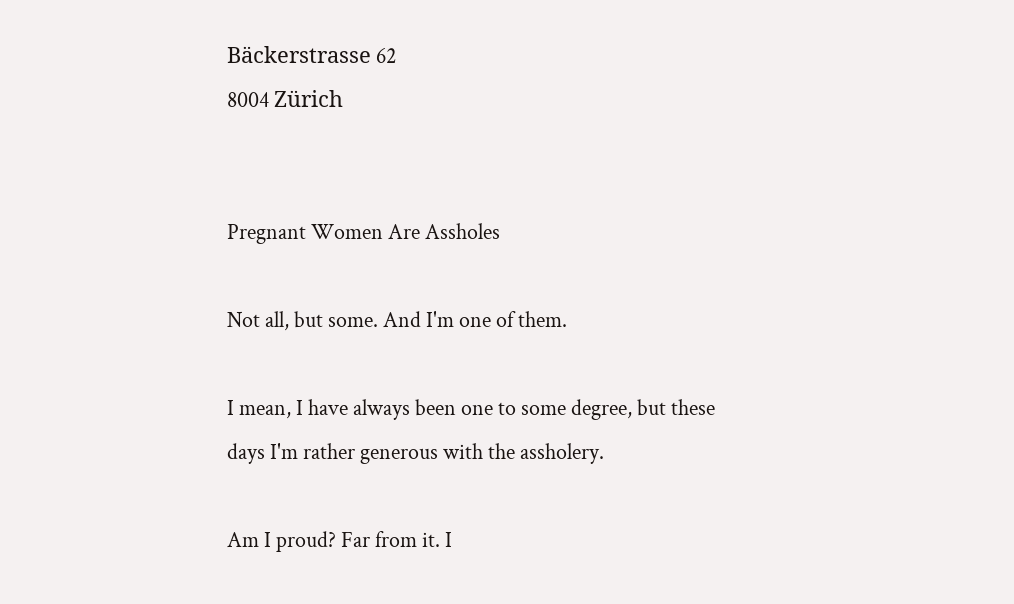Bäckerstrasse 62
8004 Zürich


Pregnant Women Are Assholes

Not all, but some. And I'm one of them.

I mean, I have always been one to some degree, but these days I'm rather generous with the assholery.

Am I proud? Far from it. I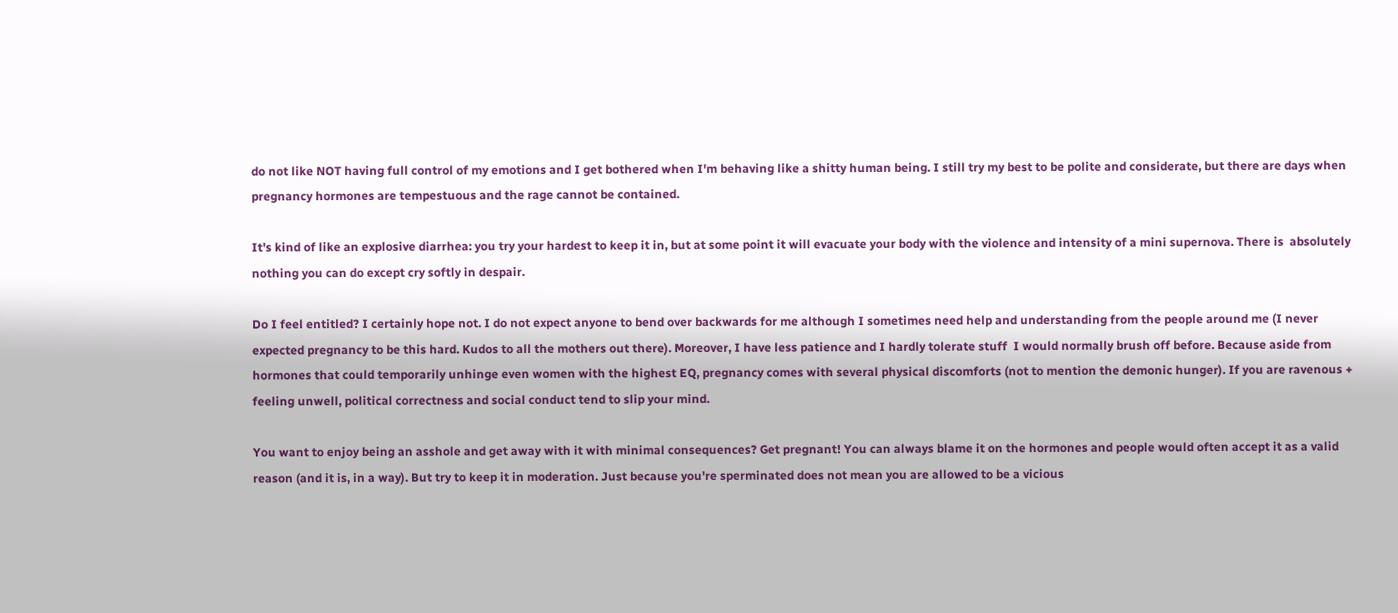do not like NOT having full control of my emotions and I get bothered when I'm behaving like a shitty human being. I still try my best to be polite and considerate, but there are days when pregnancy hormones are tempestuous and the rage cannot be contained.

It's kind of like an explosive diarrhea: you try your hardest to keep it in, but at some point it will evacuate your body with the violence and intensity of a mini supernova. There is  absolutely nothing you can do except cry softly in despair.

Do I feel entitled? I certainly hope not. I do not expect anyone to bend over backwards for me although I sometimes need help and understanding from the people around me (I never expected pregnancy to be this hard. Kudos to all the mothers out there). Moreover, I have less patience and I hardly tolerate stuff  I would normally brush off before. Because aside from hormones that could temporarily unhinge even women with the highest EQ, pregnancy comes with several physical discomforts (not to mention the demonic hunger). If you are ravenous + feeling unwell, political correctness and social conduct tend to slip your mind.

You want to enjoy being an asshole and get away with it with minimal consequences? Get pregnant! You can always blame it on the hormones and people would often accept it as a valid reason (and it is, in a way). But try to keep it in moderation. Just because you're sperminated does not mean you are allowed to be a vicious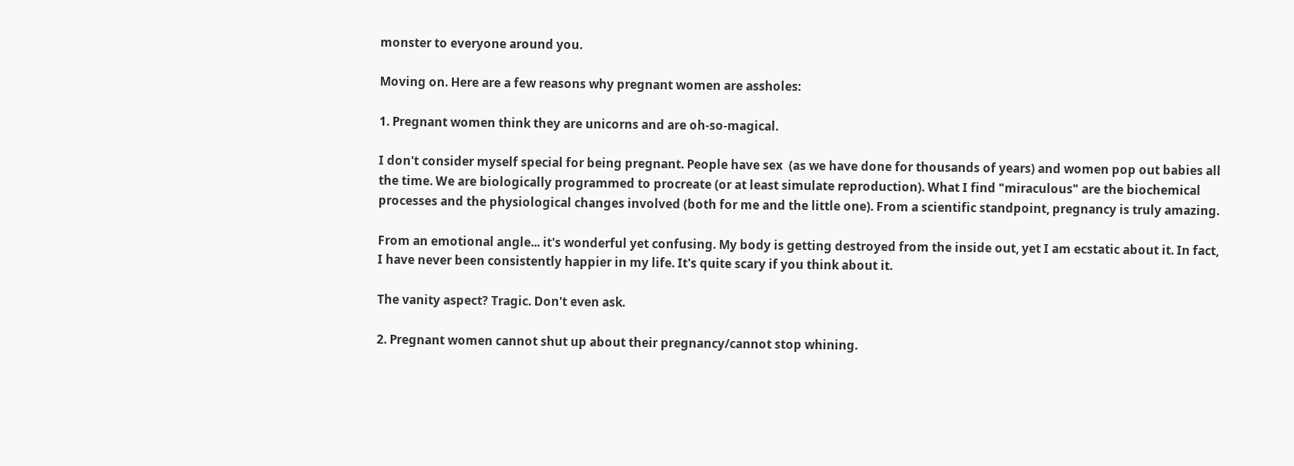monster to everyone around you.

Moving on. Here are a few reasons why pregnant women are assholes:

1. Pregnant women think they are unicorns and are oh-so-magical.

I don't consider myself special for being pregnant. People have sex  (as we have done for thousands of years) and women pop out babies all the time. We are biologically programmed to procreate (or at least simulate reproduction). What I find "miraculous" are the biochemical processes and the physiological changes involved (both for me and the little one). From a scientific standpoint, pregnancy is truly amazing.

From an emotional angle... it's wonderful yet confusing. My body is getting destroyed from the inside out, yet I am ecstatic about it. In fact, I have never been consistently happier in my life. It's quite scary if you think about it.

The vanity aspect? Tragic. Don't even ask.

2. Pregnant women cannot shut up about their pregnancy/cannot stop whining.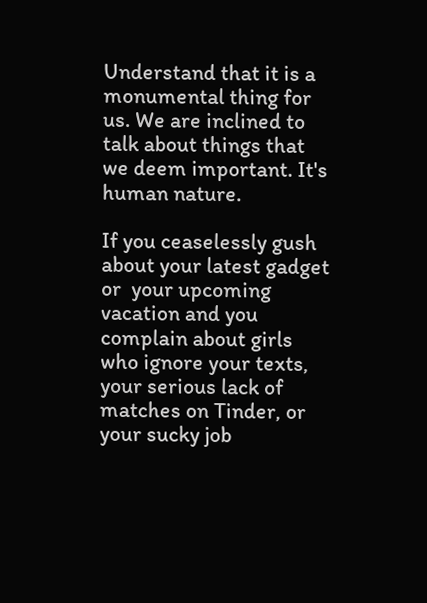Understand that it is a monumental thing for us. We are inclined to talk about things that we deem important. It's human nature.

If you ceaselessly gush about your latest gadget or  your upcoming vacation and you complain about girls who ignore your texts, your serious lack of matches on Tinder, or your sucky job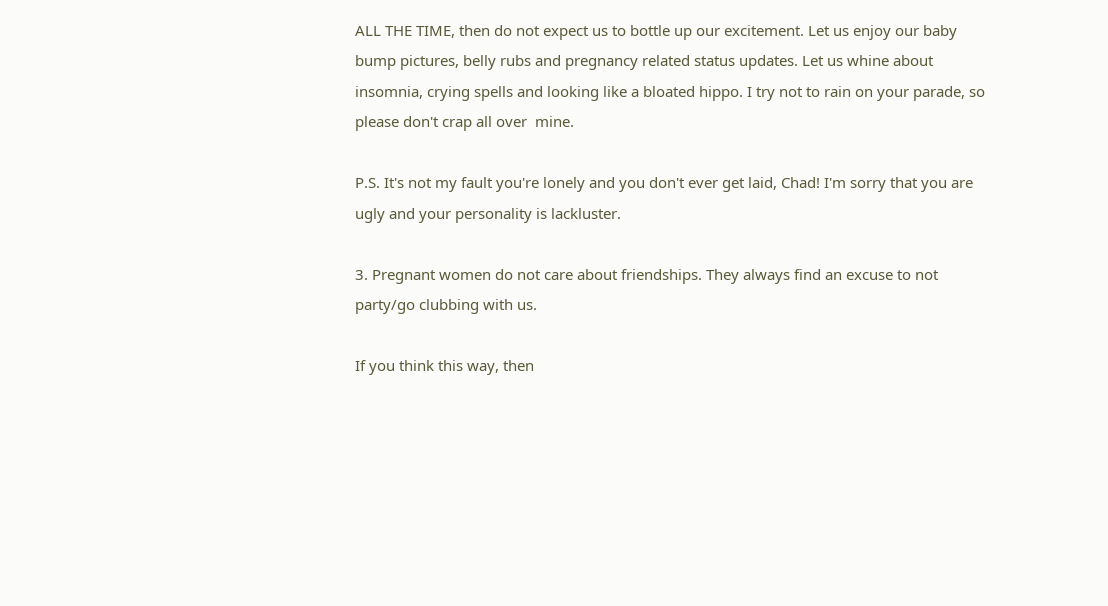ALL THE TIME, then do not expect us to bottle up our excitement. Let us enjoy our baby bump pictures, belly rubs and pregnancy related status updates. Let us whine about insomnia, crying spells and looking like a bloated hippo. I try not to rain on your parade, so please don't crap all over  mine.

P.S. It's not my fault you're lonely and you don't ever get laid, Chad! I'm sorry that you are ugly and your personality is lackluster.

3. Pregnant women do not care about friendships. They always find an excuse to not party/go clubbing with us.

If you think this way, then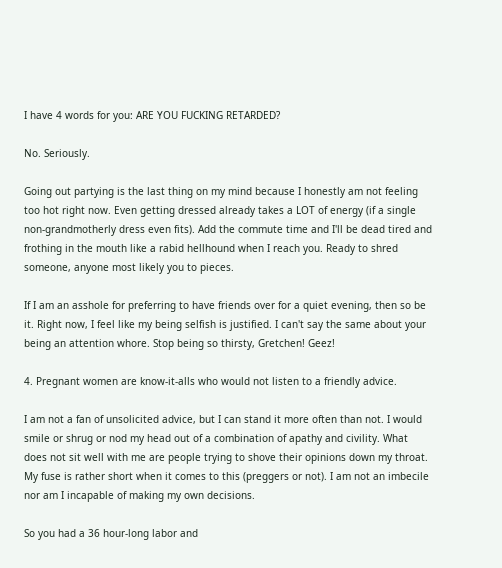I have 4 words for you: ARE YOU FUCKING RETARDED?

No. Seriously.

Going out partying is the last thing on my mind because I honestly am not feeling too hot right now. Even getting dressed already takes a LOT of energy (if a single non-grandmotherly dress even fits). Add the commute time and I'll be dead tired and frothing in the mouth like a rabid hellhound when I reach you. Ready to shred someone, anyone most likely you to pieces.

If I am an asshole for preferring to have friends over for a quiet evening, then so be it. Right now, I feel like my being selfish is justified. I can't say the same about your being an attention whore. Stop being so thirsty, Gretchen! Geez!

4. Pregnant women are know-it-alls who would not listen to a friendly advice.

I am not a fan of unsolicited advice, but I can stand it more often than not. I would smile or shrug or nod my head out of a combination of apathy and civility. What does not sit well with me are people trying to shove their opinions down my throat. My fuse is rather short when it comes to this (preggers or not). I am not an imbecile nor am I incapable of making my own decisions.

So you had a 36 hour-long labor and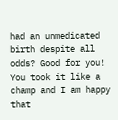had an unmedicated birth despite all odds? Good for you! You took it like a champ and I am happy that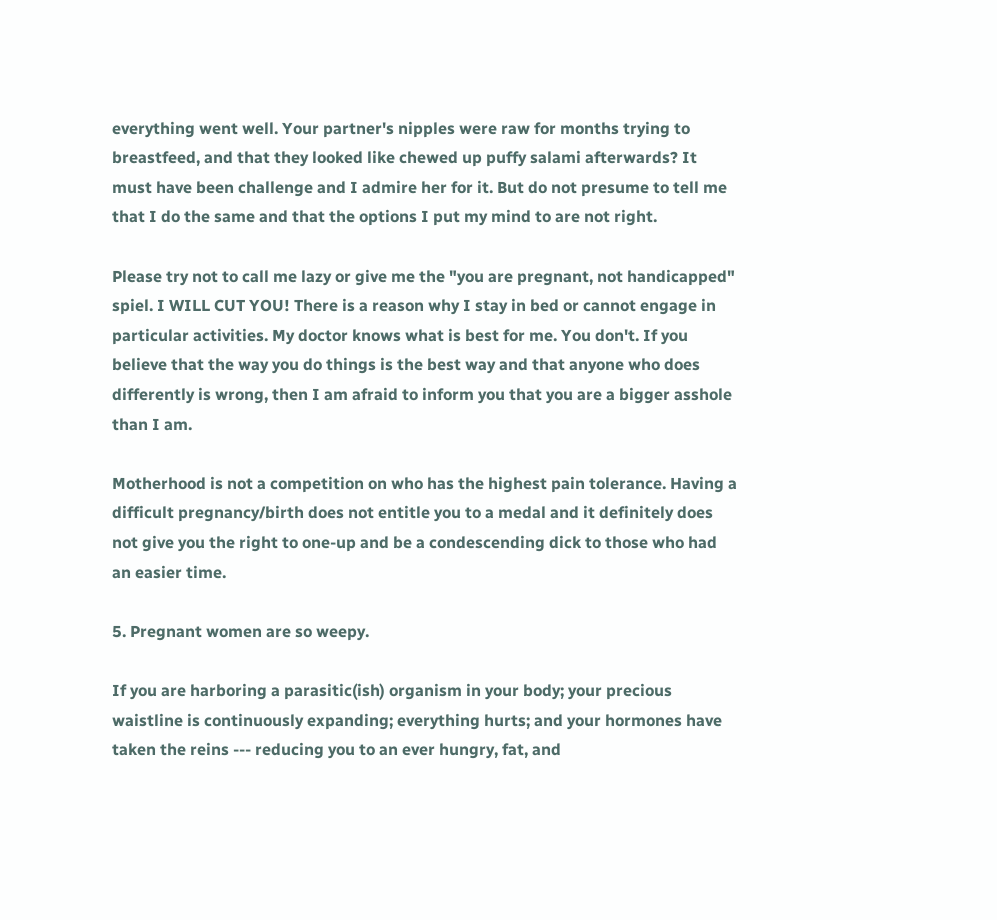everything went well. Your partner's nipples were raw for months trying to breastfeed, and that they looked like chewed up puffy salami afterwards? It must have been challenge and I admire her for it. But do not presume to tell me that I do the same and that the options I put my mind to are not right.

Please try not to call me lazy or give me the "you are pregnant, not handicapped" spiel. I WILL CUT YOU! There is a reason why I stay in bed or cannot engage in particular activities. My doctor knows what is best for me. You don't. If you believe that the way you do things is the best way and that anyone who does differently is wrong, then I am afraid to inform you that you are a bigger asshole than I am.

Motherhood is not a competition on who has the highest pain tolerance. Having a difficult pregnancy/birth does not entitle you to a medal and it definitely does not give you the right to one-up and be a condescending dick to those who had an easier time.

5. Pregnant women are so weepy.

If you are harboring a parasitic(ish) organism in your body; your precious waistline is continuously expanding; everything hurts; and your hormones have taken the reins --- reducing you to an ever hungry, fat, and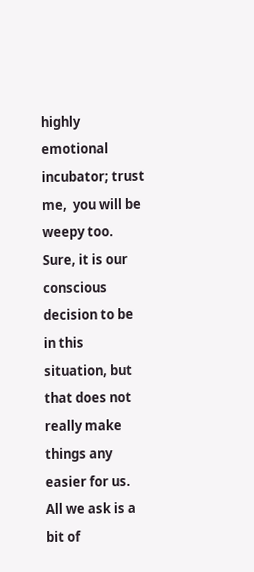highly emotional incubator; trust me,  you will be weepy too. Sure, it is our conscious decision to be in this situation, but that does not really make things any easier for us. All we ask is a bit of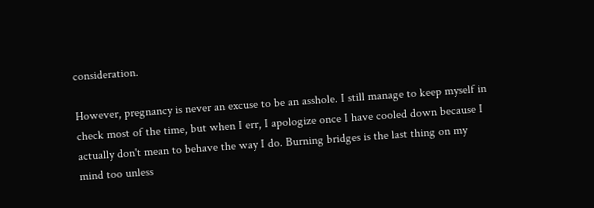consideration.

However, pregnancy is never an excuse to be an asshole. I still manage to keep myself in check most of the time, but when I err, I apologize once I have cooled down because I actually don't mean to behave the way I do. Burning bridges is the last thing on my mind too unless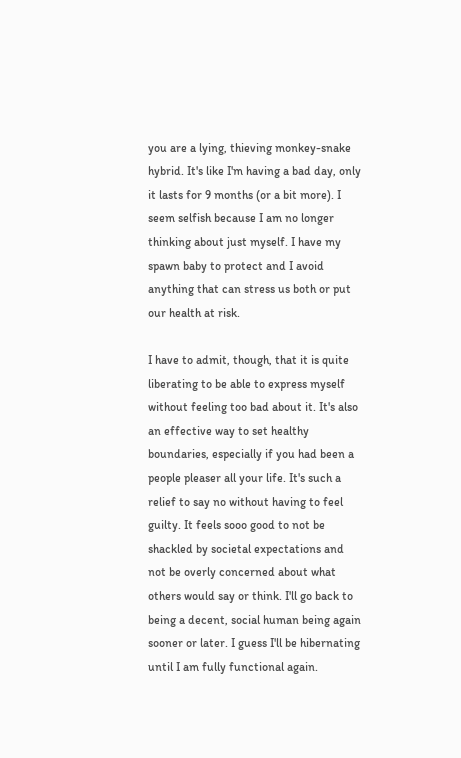you are a lying, thieving monkey-snake hybrid. It's like I'm having a bad day, only it lasts for 9 months (or a bit more). I seem selfish because I am no longer thinking about just myself. I have my spawn baby to protect and I avoid anything that can stress us both or put our health at risk.

I have to admit, though, that it is quite liberating to be able to express myself without feeling too bad about it. It's also an effective way to set healthy boundaries, especially if you had been a people pleaser all your life. It's such a relief to say no without having to feel guilty. It feels sooo good to not be shackled by societal expectations and not be overly concerned about what others would say or think. I'll go back to being a decent, social human being again sooner or later. I guess I'll be hibernating until I am fully functional again.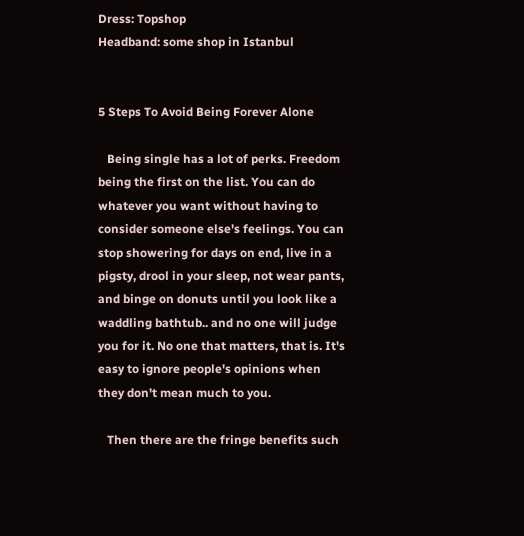Dress: Topshop
Headband: some shop in Istanbul


5 Steps To Avoid Being Forever Alone

   Being single has a lot of perks. Freedom being the first on the list. You can do whatever you want without having to consider someone else's feelings. You can stop showering for days on end, live in a pigsty, drool in your sleep, not wear pants, and binge on donuts until you look like a waddling bathtub.. and no one will judge you for it. No one that matters, that is. It's easy to ignore people's opinions when they don't mean much to you.

   Then there are the fringe benefits such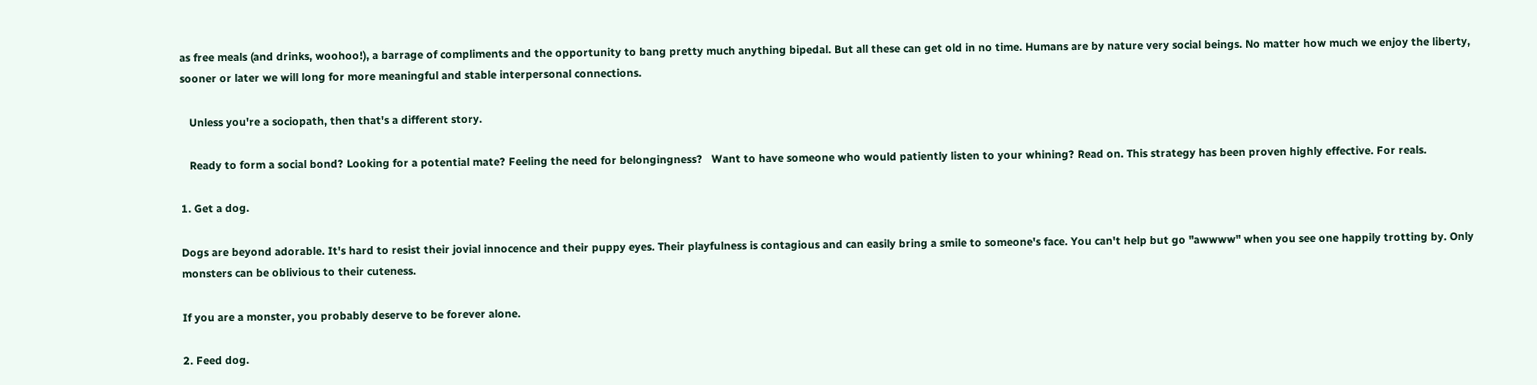as free meals (and drinks, woohoo!), a barrage of compliments and the opportunity to bang pretty much anything bipedal. But all these can get old in no time. Humans are by nature very social beings. No matter how much we enjoy the liberty, sooner or later we will long for more meaningful and stable interpersonal connections.

   Unless you're a sociopath, then that's a different story.

   Ready to form a social bond? Looking for a potential mate? Feeling the need for belongingness?   Want to have someone who would patiently listen to your whining? Read on. This strategy has been proven highly effective. For reals.

1. Get a dog.

Dogs are beyond adorable. It's hard to resist their jovial innocence and their puppy eyes. Their playfulness is contagious and can easily bring a smile to someone's face. You can't help but go "awwww" when you see one happily trotting by. Only monsters can be oblivious to their cuteness.

If you are a monster, you probably deserve to be forever alone.

2. Feed dog.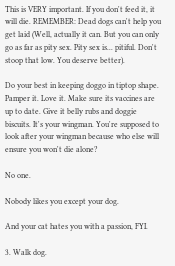This is VERY important. If you don't feed it, it will die. REMEMBER: Dead dogs can't help you get laid (Well, actually it can. But you can only go as far as pity sex. Pity sex is... pitiful. Don't stoop that low. You deserve better).

Do your best in keeping doggo in tiptop shape. Pamper it. Love it. Make sure its vaccines are up to date. Give it belly rubs and doggie biscuits. It's your wingman. You're supposed to look after your wingman because who else will ensure you won't die alone?

No one.

Nobody likes you except your dog.

And your cat hates you with a passion, FYI.

3. Walk dog.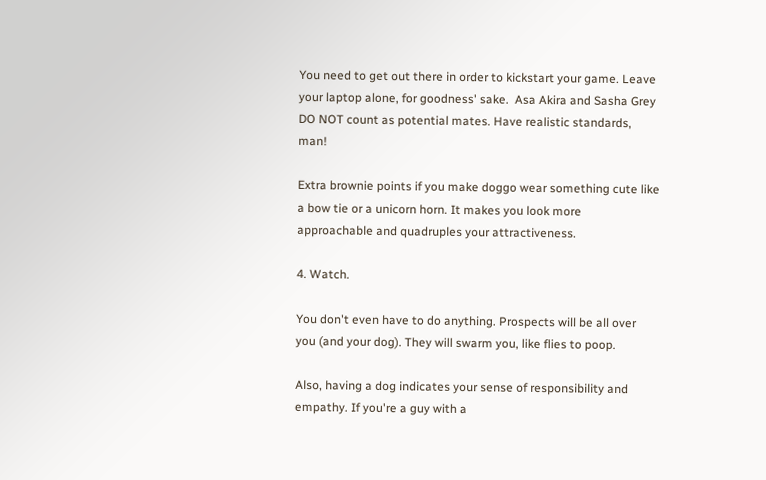You need to get out there in order to kickstart your game. Leave your laptop alone, for goodness' sake.  Asa Akira and Sasha Grey DO NOT count as potential mates. Have realistic standards, man!

Extra brownie points if you make doggo wear something cute like a bow tie or a unicorn horn. It makes you look more approachable and quadruples your attractiveness.

4. Watch.

You don't even have to do anything. Prospects will be all over you (and your dog). They will swarm you, like flies to poop.

Also, having a dog indicates your sense of responsibility and empathy. If you're a guy with a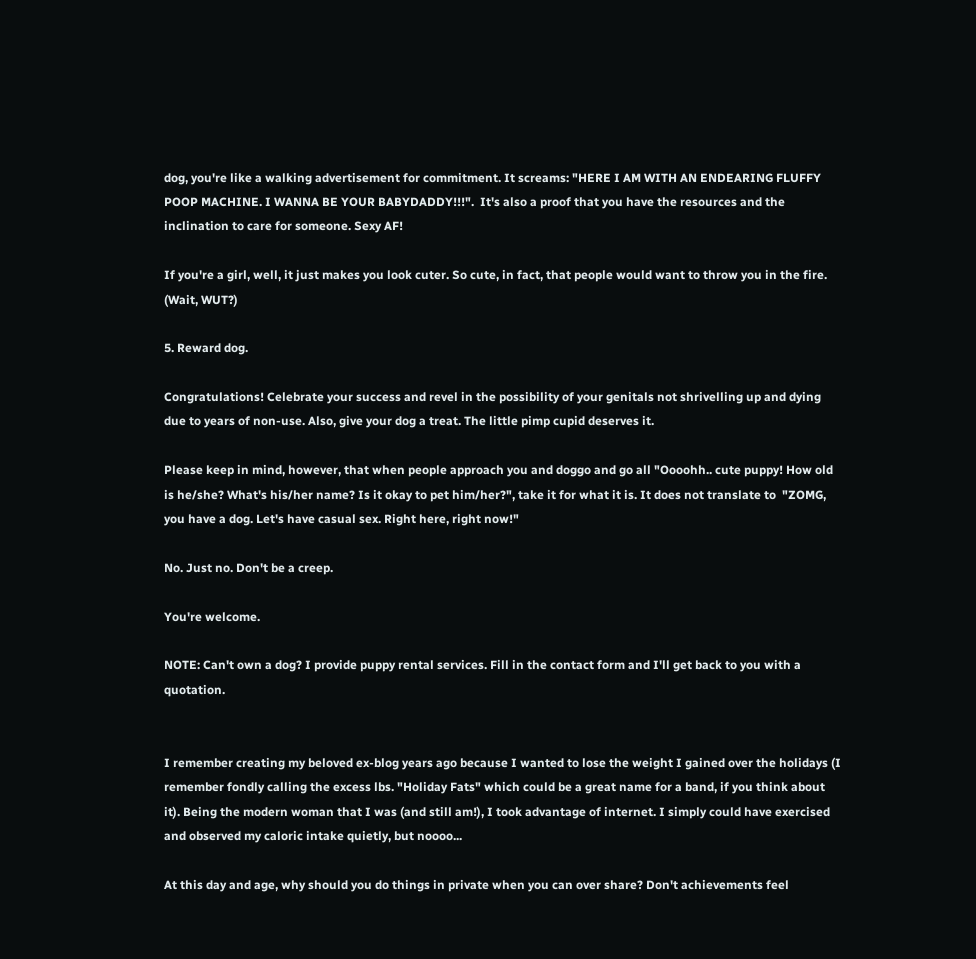dog, you're like a walking advertisement for commitment. It screams: "HERE I AM WITH AN ENDEARING FLUFFY POOP MACHINE. I WANNA BE YOUR BABYDADDY!!!".  It's also a proof that you have the resources and the inclination to care for someone. Sexy AF!

If you're a girl, well, it just makes you look cuter. So cute, in fact, that people would want to throw you in the fire. (Wait, WUT?)

5. Reward dog.

Congratulations! Celebrate your success and revel in the possibility of your genitals not shrivelling up and dying due to years of non-use. Also, give your dog a treat. The little pimp cupid deserves it.

Please keep in mind, however, that when people approach you and doggo and go all "Oooohh.. cute puppy! How old is he/she? What's his/her name? Is it okay to pet him/her?", take it for what it is. It does not translate to  "ZOMG, you have a dog. Let's have casual sex. Right here, right now!"

No. Just no. Don't be a creep.

You're welcome.

NOTE: Can't own a dog? I provide puppy rental services. Fill in the contact form and I'll get back to you with a quotation.


I remember creating my beloved ex-blog years ago because I wanted to lose the weight I gained over the holidays (I remember fondly calling the excess lbs. "Holiday Fats" which could be a great name for a band, if you think about it). Being the modern woman that I was (and still am!), I took advantage of internet. I simply could have exercised and observed my caloric intake quietly, but noooo...

At this day and age, why should you do things in private when you can over share? Don't achievements feel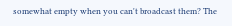somewhat empty when you can't broadcast them? The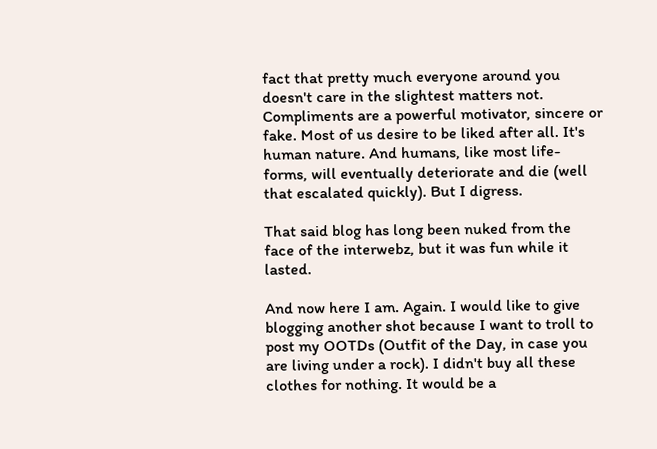fact that pretty much everyone around you doesn't care in the slightest matters not.  Compliments are a powerful motivator, sincere or fake. Most of us desire to be liked after all. It's human nature. And humans, like most life-forms, will eventually deteriorate and die (well that escalated quickly). But I digress.

That said blog has long been nuked from the face of the interwebz, but it was fun while it lasted.

And now here I am. Again. I would like to give blogging another shot because I want to troll to post my OOTDs (Outfit of the Day, in case you are living under a rock). I didn't buy all these clothes for nothing. It would be a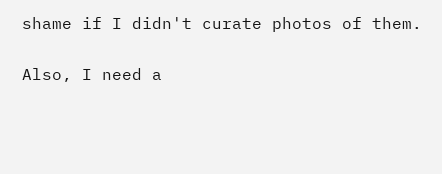shame if I didn't curate photos of them.

Also, I need a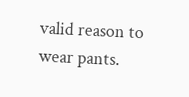valid reason to wear pants.